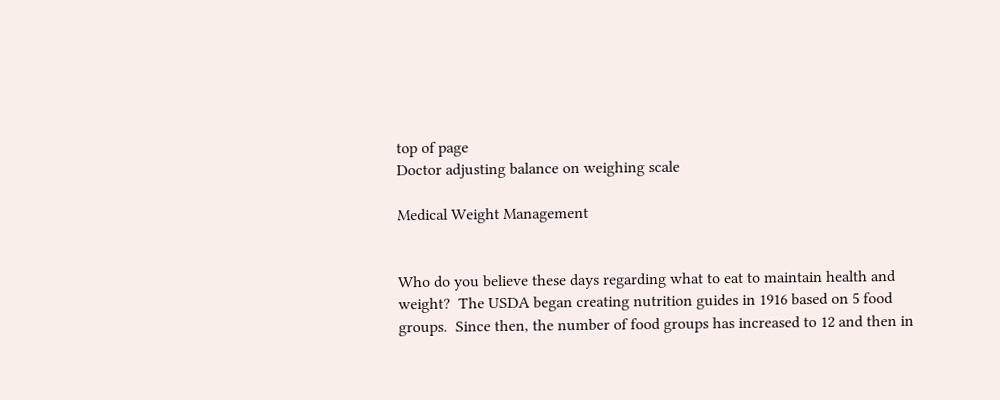top of page
Doctor adjusting balance on weighing scale

Medical Weight Management


Who do you believe these days regarding what to eat to maintain health and weight?  The USDA began creating nutrition guides in 1916 based on 5 food groups.  Since then, the number of food groups has increased to 12 and then in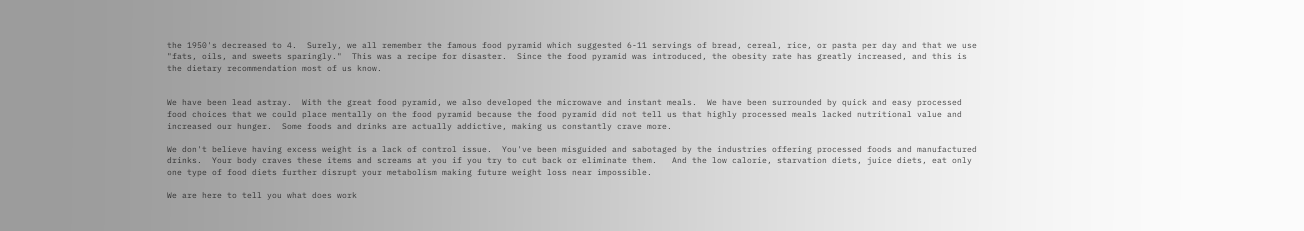the 1950's decreased to 4.  Surely, we all remember the famous food pyramid which suggested 6-11 servings of bread, cereal, rice, or pasta per day and that we use "fats, oils, and sweets sparingly."  This was a recipe for disaster.  Since the food pyramid was introduced, the obesity rate has greatly increased, and this is the dietary recommendation most of us know.


We have been lead astray.  With the great food pyramid, we also developed the microwave and instant meals.  We have been surrounded by quick and easy processed food choices that we could place mentally on the food pyramid because the food pyramid did not tell us that highly processed meals lacked nutritional value and increased our hunger.  Some foods and drinks are actually addictive, making us constantly crave more.

We don't believe having excess weight is a lack of control issue.  You've been misguided and sabotaged by the industries offering processed foods and manufactured drinks.  Your body craves these items and screams at you if you try to cut back or eliminate them.   And the low calorie, starvation diets, juice diets, eat only one type of food diets further disrupt your metabolism making future weight loss near impossible.

We are here to tell you what does work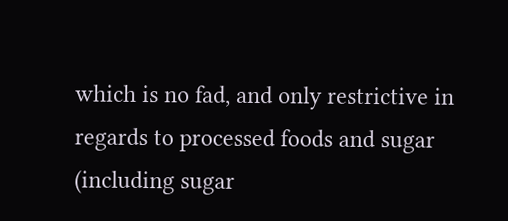which is no fad, and only restrictive in regards to processed foods and sugar (including sugar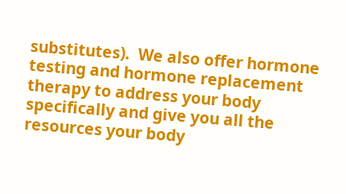substitutes).  We also offer hormone testing and hormone replacement therapy to address your body specifically and give you all the resources your body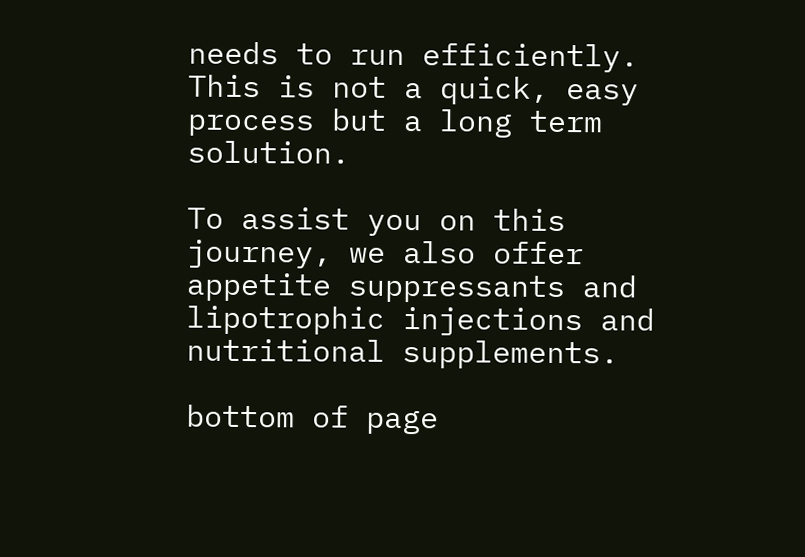needs to run efficiently. This is not a quick, easy process but a long term solution.

To assist you on this journey, we also offer appetite suppressants and lipotrophic injections and nutritional supplements.

bottom of page